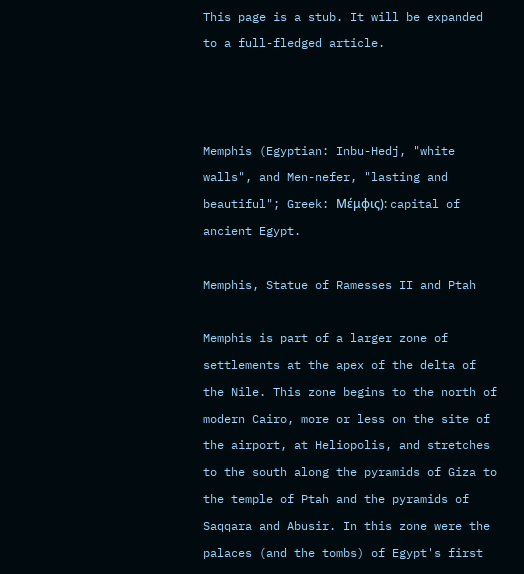This page is a stub. It will be expanded to a full-fledged article.



Memphis (Egyptian: Inbu-Hedj, "white walls", and Men-nefer, "lasting and beautiful"; Greek: Μέμφις): capital of ancient Egypt.

Memphis, Statue of Ramesses II and Ptah

Memphis is part of a larger zone of settlements at the apex of the delta of the Nile. This zone begins to the north of modern Cairo, more or less on the site of the airport, at Heliopolis, and stretches to the south along the pyramids of Giza to the temple of Ptah and the pyramids of Saqqara and Abusir. In this zone were the palaces (and the tombs) of Egypt's first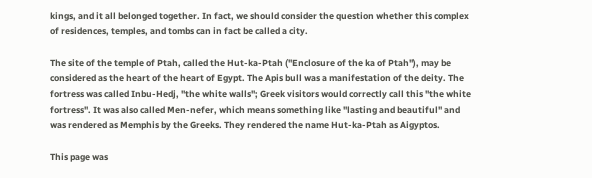kings, and it all belonged together. In fact, we should consider the question whether this complex of residences, temples, and tombs can in fact be called a city.

The site of the temple of Ptah, called the Hut-ka-Ptah ("Enclosure of the ka of Ptah"), may be considered as the heart of the heart of Egypt. The Apis bull was a manifestation of the deity. The fortress was called Inbu-Hedj, "the white walls"; Greek visitors would correctly call this "the white fortress". It was also called Men-nefer, which means something like "lasting and beautiful" and was rendered as Memphis by the Greeks. They rendered the name Hut-ka-Ptah as Aigyptos.

This page was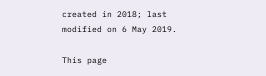created in 2018; last modified on 6 May 2019.

This page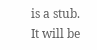is a stub. It will be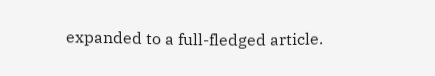expanded to a full-fledged article.